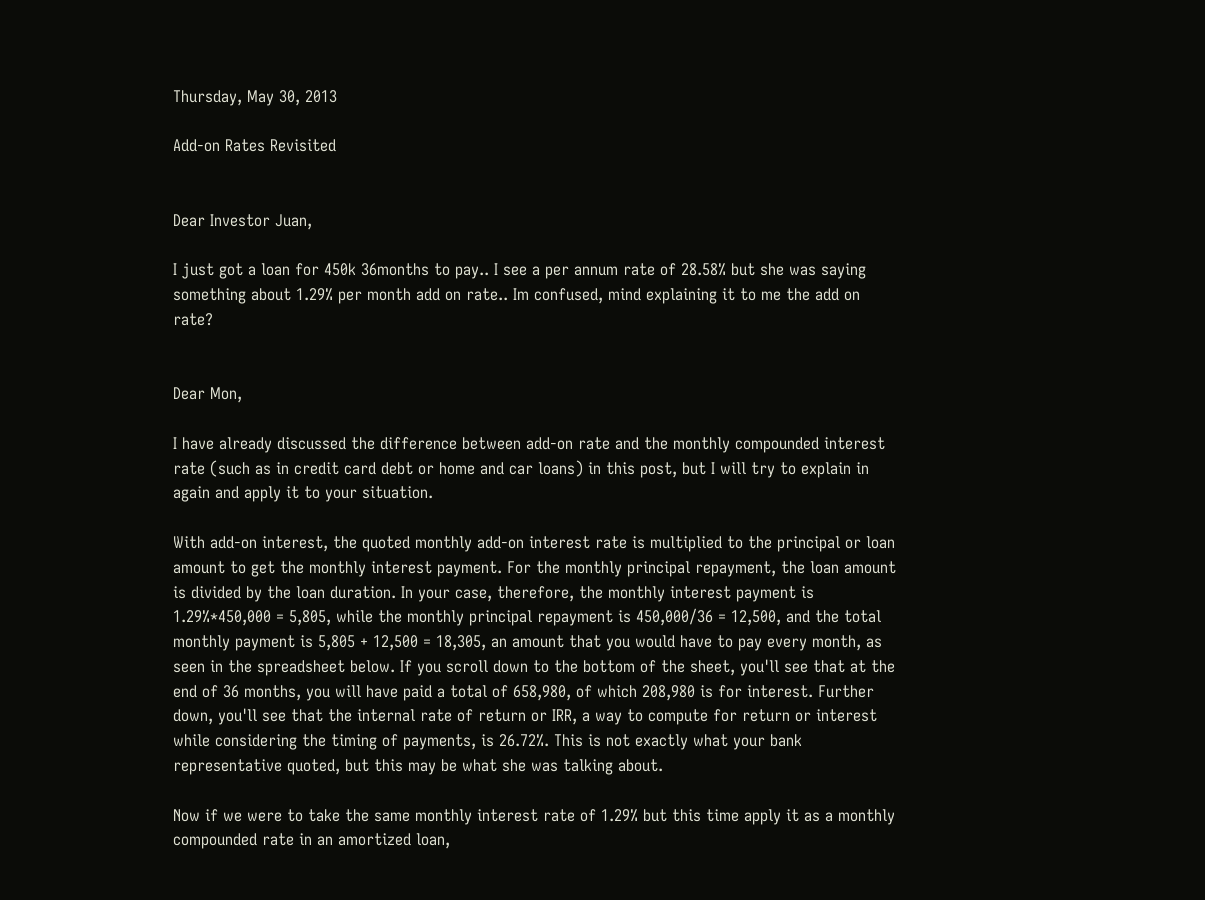Thursday, May 30, 2013

Add-on Rates Revisited


Dear Investor Juan,

I just got a loan for 450k 36months to pay.. I see a per annum rate of 28.58% but she was saying something about 1.29% per month add on rate.. Im confused, mind explaining it to me the add on rate?


Dear Mon,

I have already discussed the difference between add-on rate and the monthly compounded interest rate (such as in credit card debt or home and car loans) in this post, but I will try to explain in again and apply it to your situation.

With add-on interest, the quoted monthly add-on interest rate is multiplied to the principal or loan amount to get the monthly interest payment. For the monthly principal repayment, the loan amount is divided by the loan duration. In your case, therefore, the monthly interest payment is 1.29%*450,000 = 5,805, while the monthly principal repayment is 450,000/36 = 12,500, and the total monthly payment is 5,805 + 12,500 = 18,305, an amount that you would have to pay every month, as seen in the spreadsheet below. If you scroll down to the bottom of the sheet, you'll see that at the end of 36 months, you will have paid a total of 658,980, of which 208,980 is for interest. Further down, you'll see that the internal rate of return or IRR, a way to compute for return or interest while considering the timing of payments, is 26.72%. This is not exactly what your bank representative quoted, but this may be what she was talking about.

Now if we were to take the same monthly interest rate of 1.29% but this time apply it as a monthly compounded rate in an amortized loan,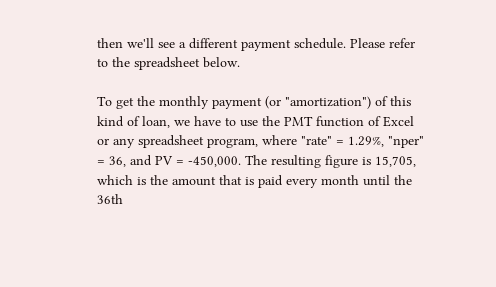then we'll see a different payment schedule. Please refer to the spreadsheet below.

To get the monthly payment (or "amortization") of this kind of loan, we have to use the PMT function of Excel or any spreadsheet program, where "rate" = 1.29%, "nper" = 36, and PV = -450,000. The resulting figure is 15,705, which is the amount that is paid every month until the 36th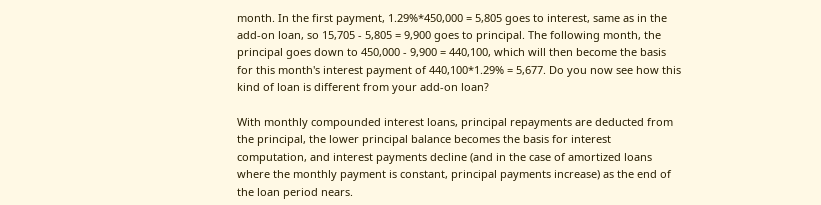month. In the first payment, 1.29%*450,000 = 5,805 goes to interest, same as in the add-on loan, so 15,705 - 5,805 = 9,900 goes to principal. The following month, the principal goes down to 450,000 - 9,900 = 440,100, which will then become the basis for this month's interest payment of 440,100*1.29% = 5,677. Do you now see how this kind of loan is different from your add-on loan?

With monthly compounded interest loans, principal repayments are deducted from the principal, the lower principal balance becomes the basis for interest computation, and interest payments decline (and in the case of amortized loans where the monthly payment is constant, principal payments increase) as the end of the loan period nears.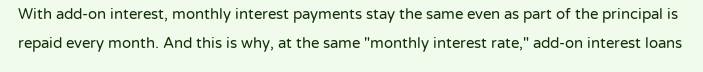With add-on interest, monthly interest payments stay the same even as part of the principal is repaid every month. And this is why, at the same "monthly interest rate," add-on interest loans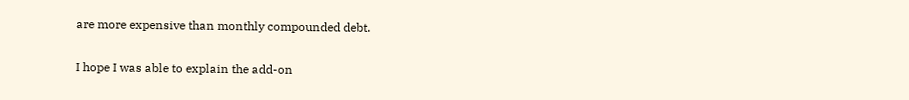are more expensive than monthly compounded debt.

I hope I was able to explain the add-on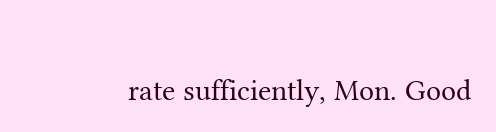rate sufficiently, Mon. Good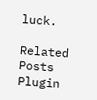luck.

Related Posts Plugin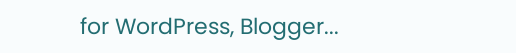for WordPress, Blogger...